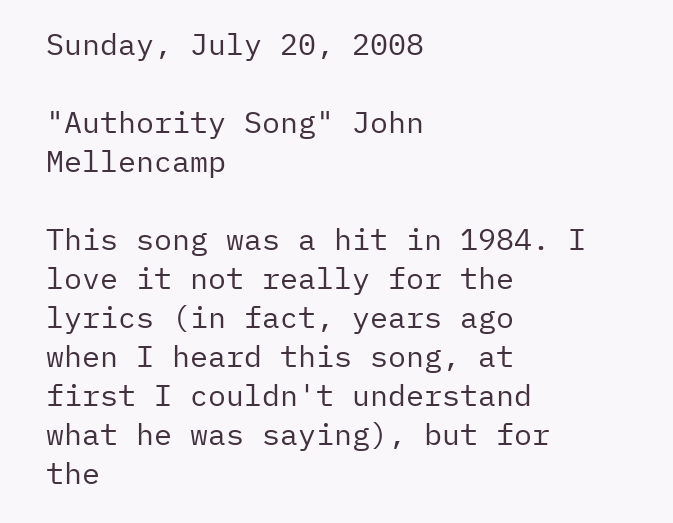Sunday, July 20, 2008

"Authority Song" John Mellencamp

This song was a hit in 1984. I love it not really for the lyrics (in fact, years ago when I heard this song, at first I couldn't understand what he was saying), but for the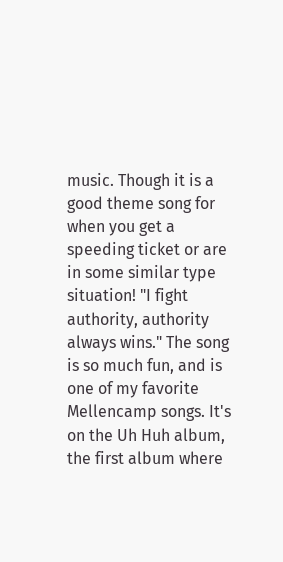music. Though it is a good theme song for when you get a speeding ticket or are in some similar type situation! "I fight authority, authority always wins." The song is so much fun, and is one of my favorite Mellencamp songs. It's on the Uh Huh album, the first album where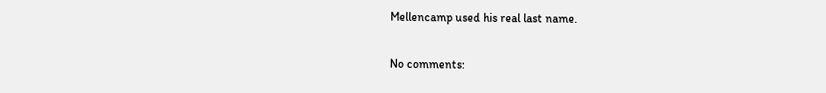Mellencamp used his real last name.

No comments: